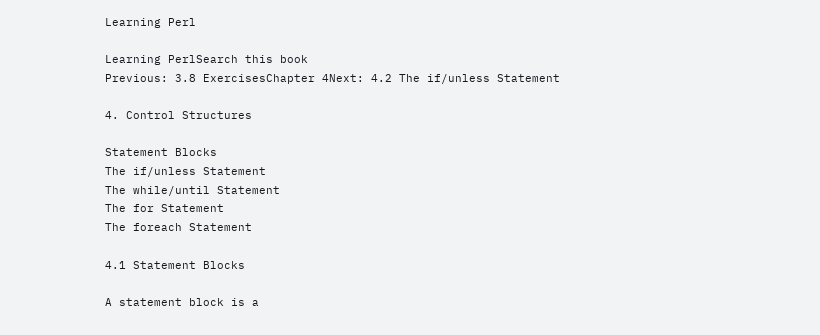Learning Perl

Learning PerlSearch this book
Previous: 3.8 ExercisesChapter 4Next: 4.2 The if/unless Statement

4. Control Structures

Statement Blocks
The if/unless Statement
The while/until Statement
The for Statement
The foreach Statement

4.1 Statement Blocks

A statement block is a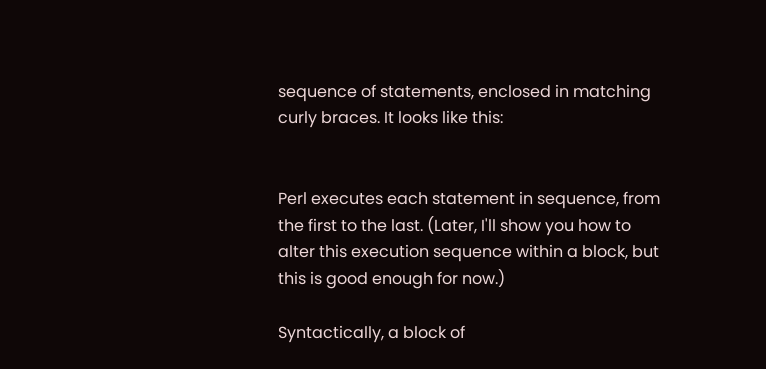sequence of statements, enclosed in matching curly braces. It looks like this:


Perl executes each statement in sequence, from the first to the last. (Later, I'll show you how to alter this execution sequence within a block, but this is good enough for now.)

Syntactically, a block of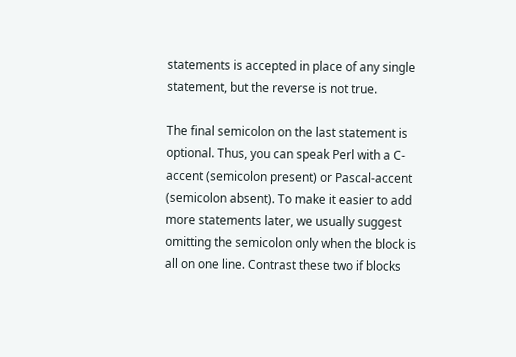statements is accepted in place of any single statement, but the reverse is not true.

The final semicolon on the last statement is optional. Thus, you can speak Perl with a C-accent (semicolon present) or Pascal-accent (semicolon absent). To make it easier to add more statements later, we usually suggest omitting the semicolon only when the block is all on one line. Contrast these two if blocks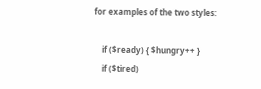for examples of the two styles:

    if ($ready) { $hungry++ }
    if ($tired)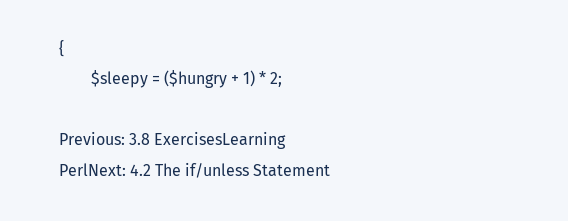{
        $sleepy = ($hungry + 1) * 2;

Previous: 3.8 ExercisesLearning PerlNext: 4.2 The if/unless Statement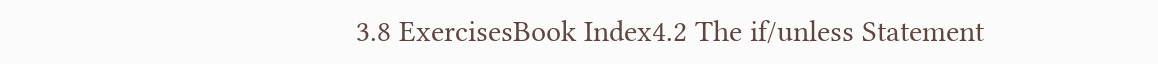3.8 ExercisesBook Index4.2 The if/unless Statement